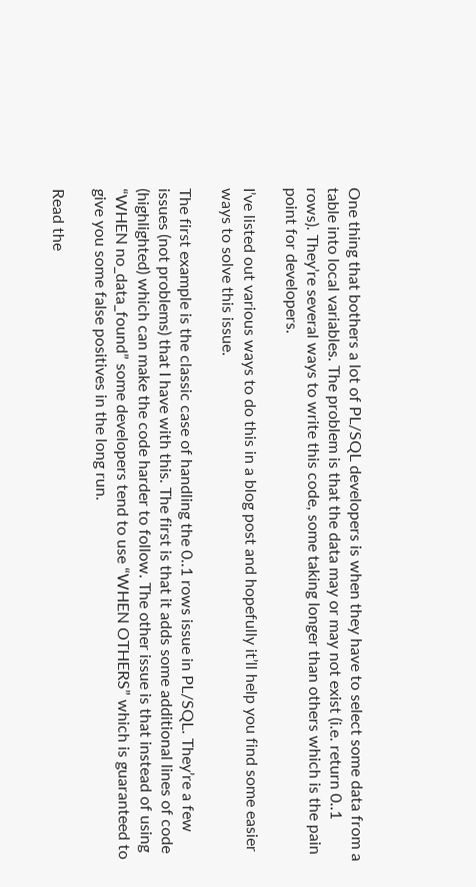One thing that bothers a lot of PL/SQL developers is when they have to select some data from a table into local variables. The problem is that the data may or may not exist (i.e. return 0..1 rows). They’re several ways to write this code, some taking longer than others which is the pain point for developers.

I’ve listed out various ways to do this in a blog post and hopefully it’ll help you find some easier ways to solve this issue.

The first example is the classic case of handling the 0..1 rows issue in PL/SQL. They’re a few issues (not problems) that I have with this. The first is that it adds some additional lines of code (highlighted) which can make the code harder to follow. The other issue is that instead of using “WHEN no_data_found” some developers tend to use “WHEN OTHERS” which is guaranteed to give you some false positives in the long run.

Read the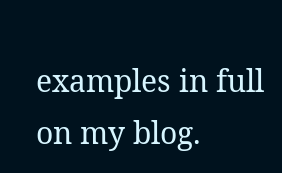examples in full on my blog.